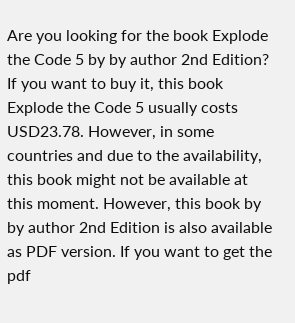Are you looking for the book Explode the Code 5 by by author 2nd Edition? If you want to buy it, this book Explode the Code 5 usually costs USD23.78. However, in some countries and due to the availability, this book might not be available at this moment. However, this book by by author 2nd Edition is also available as PDF version. If you want to get the pdf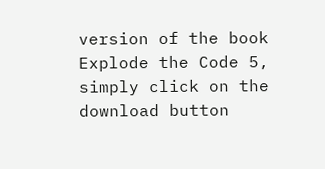version of the book Explode the Code 5, simply click on the download button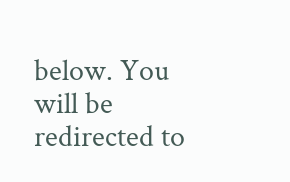below. You will be redirected to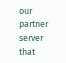our partner server that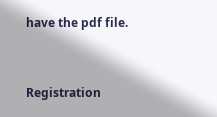have the pdf file.


Registration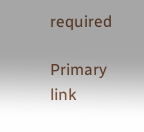required

Primary link